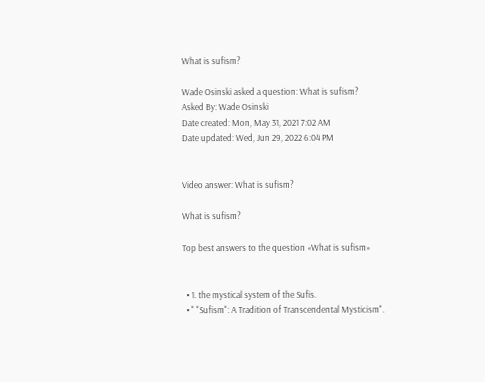What is sufism?

Wade Osinski asked a question: What is sufism?
Asked By: Wade Osinski
Date created: Mon, May 31, 2021 7:02 AM
Date updated: Wed, Jun 29, 2022 6:04 PM


Video answer: What is sufism?

What is sufism?

Top best answers to the question «What is sufism»


  • 1. the mystical system of the Sufis.
  • " "Sufism": A Tradition of Transcendental Mysticism".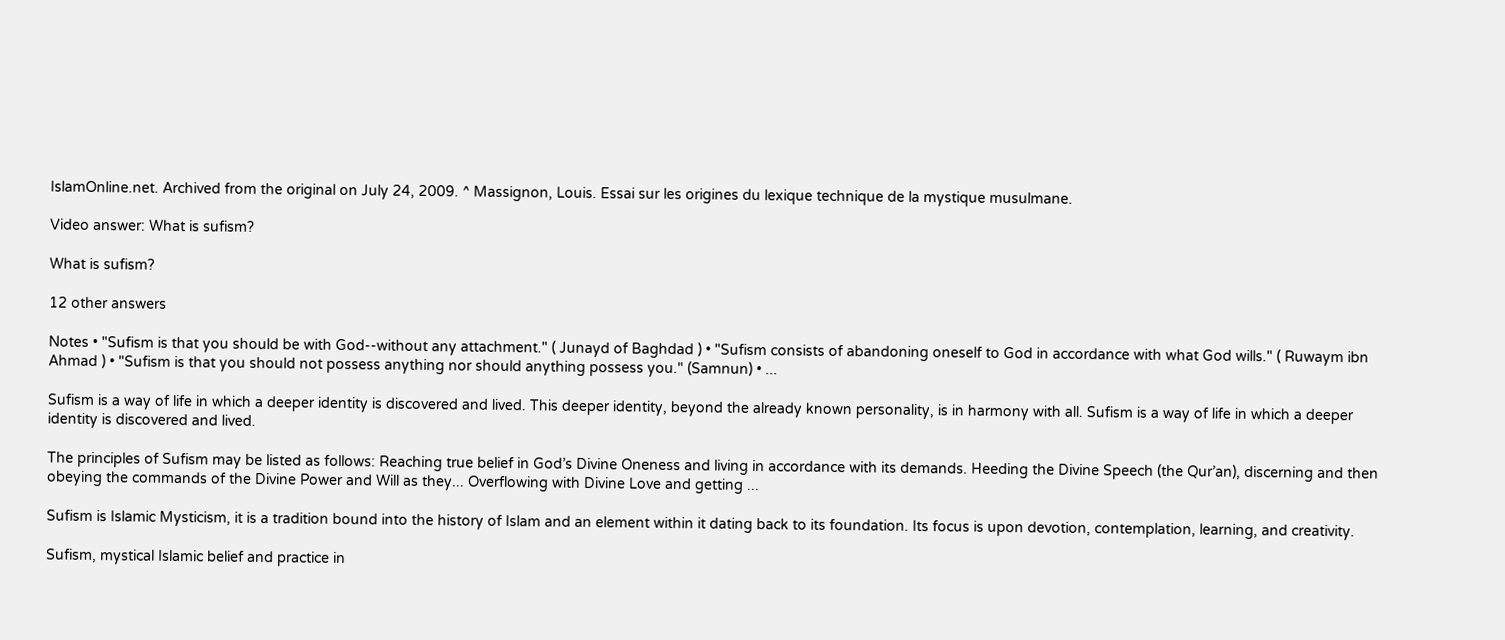IslamOnline.net. Archived from the original on July 24, 2009. ^ Massignon, Louis. Essai sur les origines du lexique technique de la mystique musulmane.

Video answer: What is sufism?

What is sufism?

12 other answers

Notes • "Sufism is that you should be with God--without any attachment." ( Junayd of Baghdad ) • "Sufism consists of abandoning oneself to God in accordance with what God wills." ( Ruwaym ibn Ahmad ) • "Sufism is that you should not possess anything nor should anything possess you." (Samnun) • ...

Sufism is a way of life in which a deeper identity is discovered and lived. This deeper identity, beyond the already known personality, is in harmony with all. Sufism is a way of life in which a deeper identity is discovered and lived.

The principles of Sufism may be listed as follows: Reaching true belief in God’s Divine Oneness and living in accordance with its demands. Heeding the Divine Speech (the Qur’an), discerning and then obeying the commands of the Divine Power and Will as they... Overflowing with Divine Love and getting ...

Sufism is Islamic Mysticism, it is a tradition bound into the history of Islam and an element within it dating back to its foundation. Its focus is upon devotion, contemplation, learning, and creativity.

Sufism, mystical Islamic belief and practice in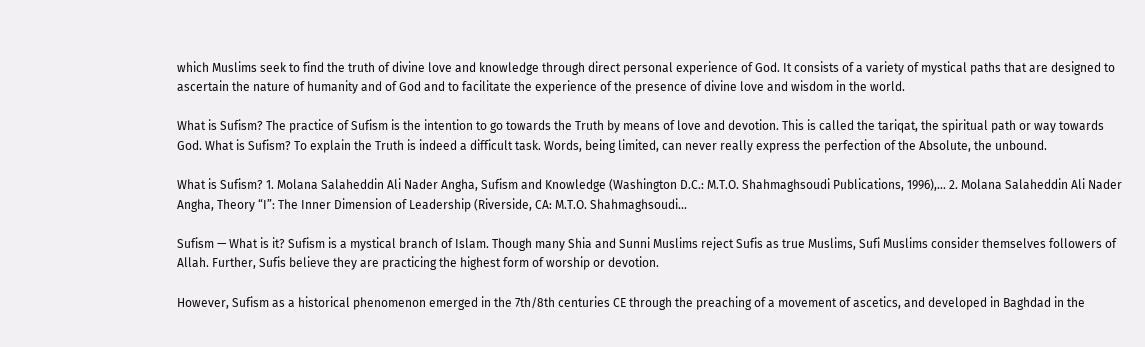which Muslims seek to find the truth of divine love and knowledge through direct personal experience of God. It consists of a variety of mystical paths that are designed to ascertain the nature of humanity and of God and to facilitate the experience of the presence of divine love and wisdom in the world.

What is Sufism? The practice of Sufism is the intention to go towards the Truth by means of love and devotion. This is called the tariqat, the spiritual path or way towards God. What is Sufism? To explain the Truth is indeed a difficult task. Words, being limited, can never really express the perfection of the Absolute, the unbound.

What is Sufism? 1. Molana Salaheddin Ali Nader Angha, Sufism and Knowledge (Washington D.C.: M.T.O. Shahmaghsoudi Publications, 1996),... 2. Molana Salaheddin Ali Nader Angha, Theory “I”: The Inner Dimension of Leadership (Riverside, CA: M.T.O. Shahmaghsoudi...

Sufism — What is it? Sufism is a mystical branch of Islam. Though many Shia and Sunni Muslims reject Sufis as true Muslims, Sufi Muslims consider themselves followers of Allah. Further, Sufis believe they are practicing the highest form of worship or devotion.

However, Sufism as a historical phenomenon emerged in the 7th/8th centuries CE through the preaching of a movement of ascetics, and developed in Baghdad in the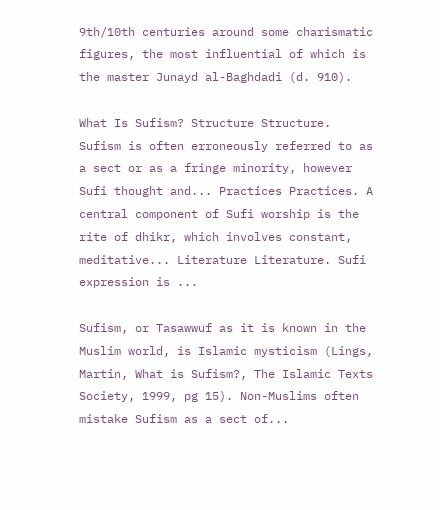9th/10th centuries around some charismatic figures, the most influential of which is the master Junayd al-Baghdadi (d. 910).

What Is Sufism? Structure Structure. Sufism is often erroneously referred to as a sect or as a fringe minority, however Sufi thought and... Practices Practices. A central component of Sufi worship is the rite of dhikr, which involves constant, meditative... Literature Literature. Sufi expression is ...

Sufism, or Tasawwuf as it is known in the Muslim world, is Islamic mysticism (Lings, Martin, What is Sufism?, The Islamic Texts Society, 1999, pg 15). Non-Muslims often mistake Sufism as a sect of...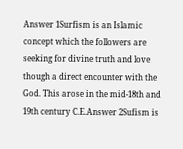Answer 1Surfism is an Islamic concept which the followers are seeking for divine truth and love though a direct encounter with the God. This arose in the mid-18th and 19th century C.E.Answer 2Sufism is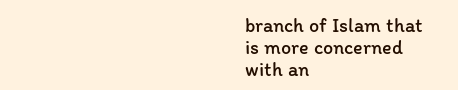branch of Islam that is more concerned with an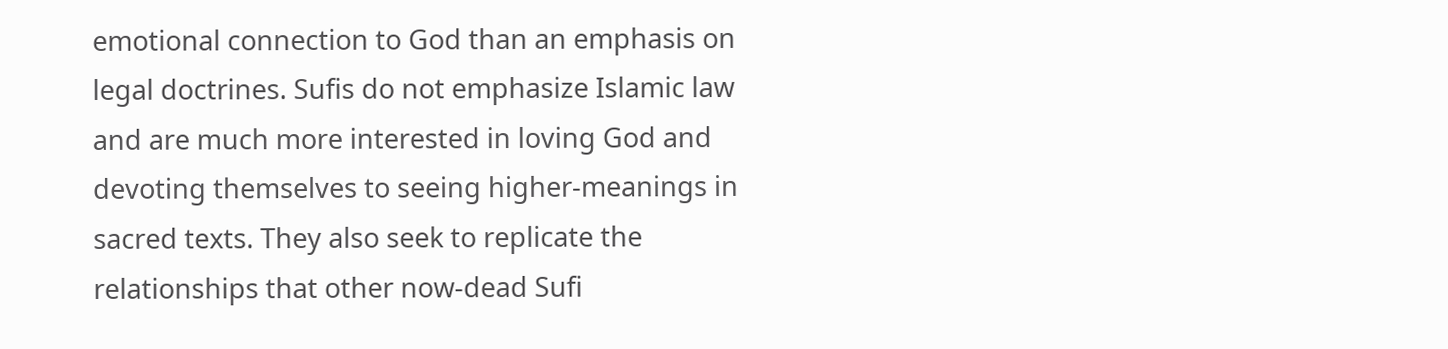emotional connection to God than an emphasis on legal doctrines. Sufis do not emphasize Islamic law and are much more interested in loving God and devoting themselves to seeing higher-meanings in sacred texts. They also seek to replicate the relationships that other now-dead Sufi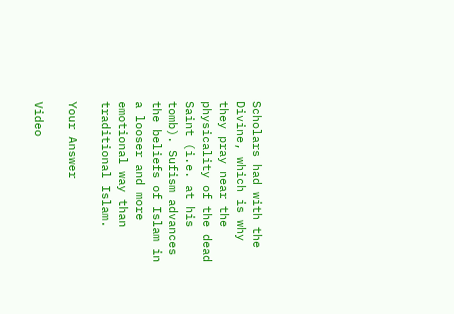Scholars had with the Divine, which is why they pray near the physicality of the dead Saint (i.e. at his tomb). Sufism advances the beliefs of Islam in a looser and more emotional way than traditional Islam.

Your Answer

Video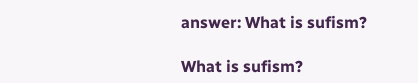answer: What is sufism?

What is sufism?